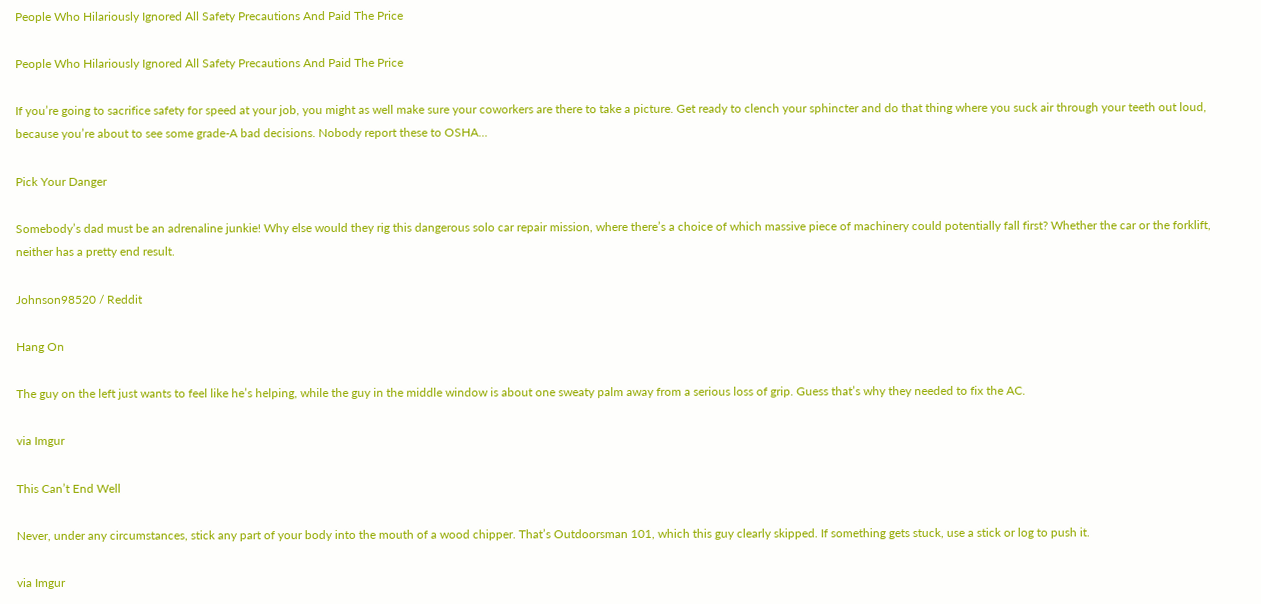People Who Hilariously Ignored All Safety Precautions And Paid The Price

People Who Hilariously Ignored All Safety Precautions And Paid The Price

If you’re going to sacrifice safety for speed at your job, you might as well make sure your coworkers are there to take a picture. Get ready to clench your sphincter and do that thing where you suck air through your teeth out loud, because you’re about to see some grade-A bad decisions. Nobody report these to OSHA…

Pick Your Danger

Somebody’s dad must be an adrenaline junkie! Why else would they rig this dangerous solo car repair mission, where there’s a choice of which massive piece of machinery could potentially fall first? Whether the car or the forklift, neither has a pretty end result.

Johnson98520 / Reddit

Hang On

The guy on the left just wants to feel like he’s helping, while the guy in the middle window is about one sweaty palm away from a serious loss of grip. Guess that’s why they needed to fix the AC.

via Imgur

This Can’t End Well

Never, under any circumstances, stick any part of your body into the mouth of a wood chipper. That’s Outdoorsman 101, which this guy clearly skipped. If something gets stuck, use a stick or log to push it.

via Imgur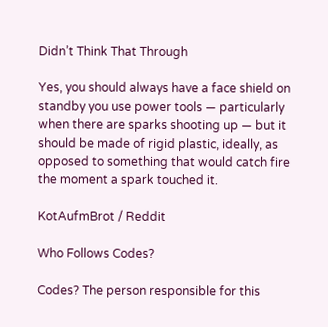Didn’t Think That Through

Yes, you should always have a face shield on standby you use power tools — particularly when there are sparks shooting up — but it should be made of rigid plastic, ideally, as opposed to something that would catch fire the moment a spark touched it.

KotAufmBrot / Reddit

Who Follows Codes?

Codes? The person responsible for this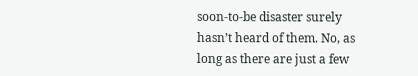soon-to-be disaster surely hasn’t heard of them. No, as long as there are just a few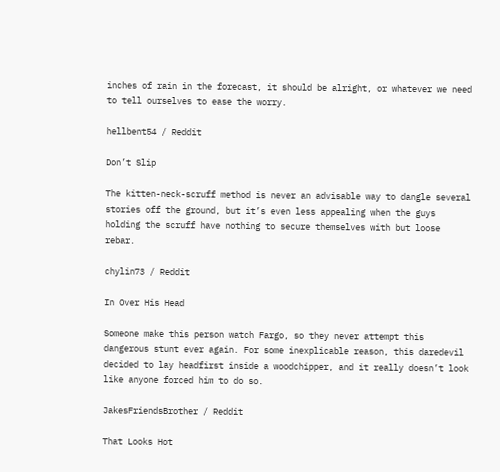inches of rain in the forecast, it should be alright, or whatever we need to tell ourselves to ease the worry.

hellbent54 / Reddit

Don’t Slip

The kitten-neck-scruff method is never an advisable way to dangle several stories off the ground, but it’s even less appealing when the guys holding the scruff have nothing to secure themselves with but loose rebar.

chylin73 / Reddit

In Over His Head

Someone make this person watch Fargo, so they never attempt this dangerous stunt ever again. For some inexplicable reason, this daredevil decided to lay headfirst inside a woodchipper, and it really doesn’t look like anyone forced him to do so.

JakesFriendsBrother / Reddit

That Looks Hot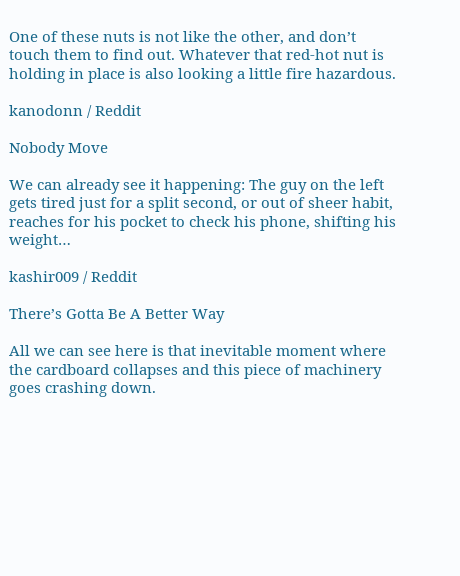One of these nuts is not like the other, and don’t touch them to find out. Whatever that red-hot nut is holding in place is also looking a little fire hazardous.

kanodonn / Reddit

Nobody Move

We can already see it happening: The guy on the left gets tired just for a split second, or out of sheer habit, reaches for his pocket to check his phone, shifting his weight…

kashir009 / Reddit

There’s Gotta Be A Better Way

All we can see here is that inevitable moment where the cardboard collapses and this piece of machinery goes crashing down.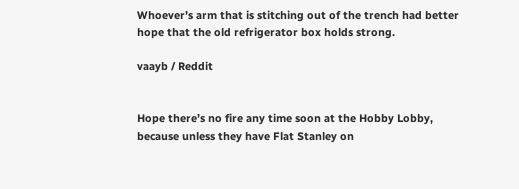Whoever’s arm that is stitching out of the trench had better hope that the old refrigerator box holds strong.

vaayb / Reddit


Hope there’s no fire any time soon at the Hobby Lobby, because unless they have Flat Stanley on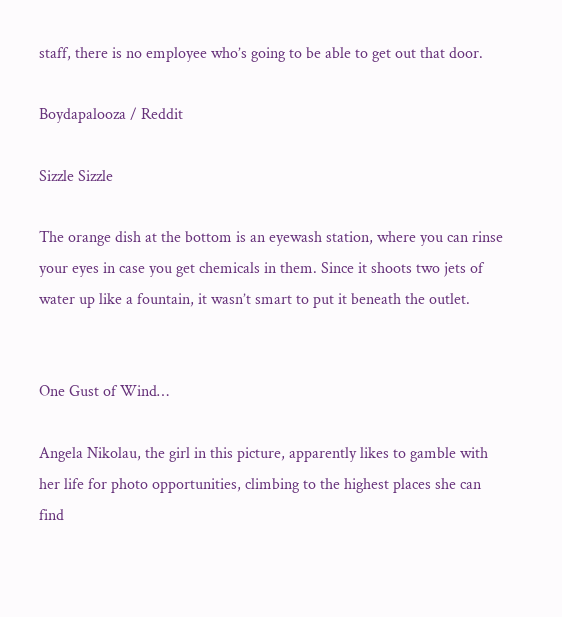staff, there is no employee who’s going to be able to get out that door.

Boydapalooza / Reddit

Sizzle Sizzle

The orange dish at the bottom is an eyewash station, where you can rinse your eyes in case you get chemicals in them. Since it shoots two jets of water up like a fountain, it wasn’t smart to put it beneath the outlet.


One Gust of Wind…

Angela Nikolau, the girl in this picture, apparently likes to gamble with her life for photo opportunities, climbing to the highest places she can find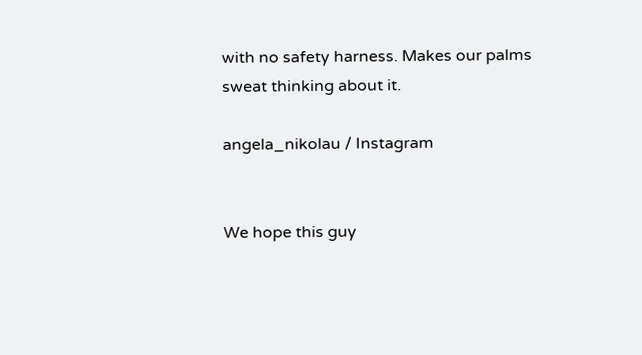with no safety harness. Makes our palms sweat thinking about it.

angela_nikolau / Instagram


We hope this guy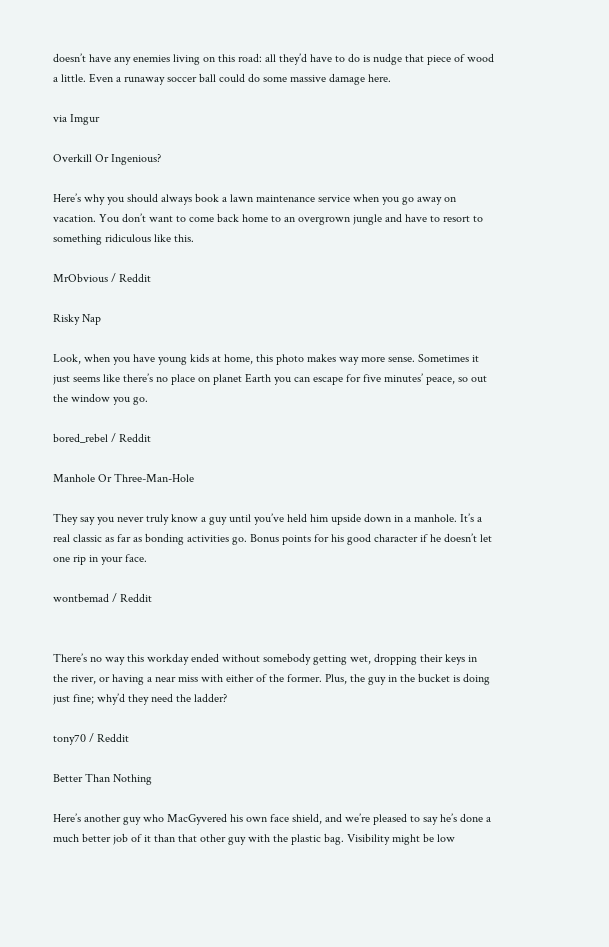doesn’t have any enemies living on this road: all they’d have to do is nudge that piece of wood a little. Even a runaway soccer ball could do some massive damage here.

via Imgur

Overkill Or Ingenious?

Here’s why you should always book a lawn maintenance service when you go away on vacation. You don’t want to come back home to an overgrown jungle and have to resort to something ridiculous like this.

MrObvious / Reddit

Risky Nap

Look, when you have young kids at home, this photo makes way more sense. Sometimes it just seems like there’s no place on planet Earth you can escape for five minutes’ peace, so out the window you go.

bored_rebel / Reddit

Manhole Or Three-Man-Hole

They say you never truly know a guy until you’ve held him upside down in a manhole. It’s a real classic as far as bonding activities go. Bonus points for his good character if he doesn’t let one rip in your face.

wontbemad / Reddit


There’s no way this workday ended without somebody getting wet, dropping their keys in the river, or having a near miss with either of the former. Plus, the guy in the bucket is doing just fine; why’d they need the ladder?

tony70 / Reddit

Better Than Nothing

Here’s another guy who MacGyvered his own face shield, and we’re pleased to say he’s done a much better job of it than that other guy with the plastic bag. Visibility might be low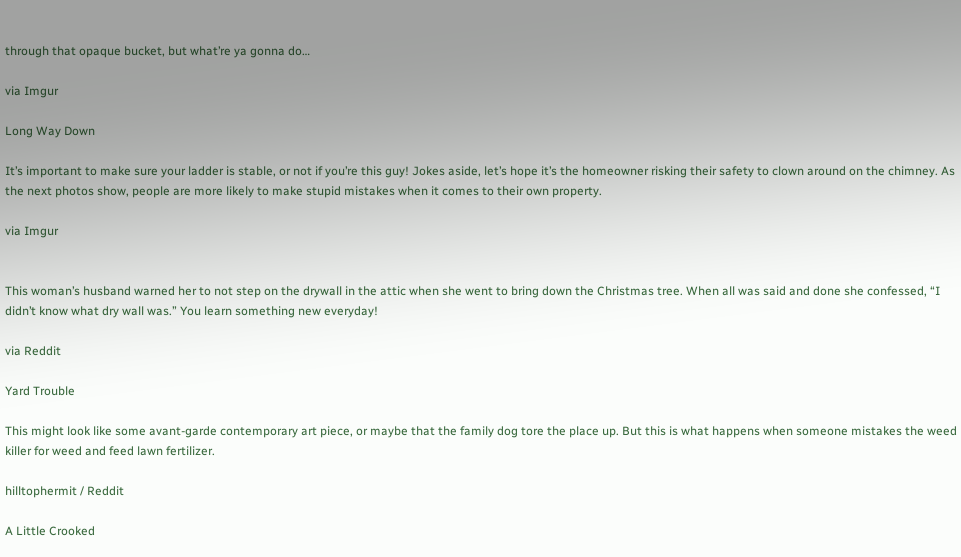through that opaque bucket, but what’re ya gonna do…

via Imgur

Long Way Down

It’s important to make sure your ladder is stable, or not if you’re this guy! Jokes aside, let’s hope it’s the homeowner risking their safety to clown around on the chimney. As the next photos show, people are more likely to make stupid mistakes when it comes to their own property.

via Imgur


This woman’s husband warned her to not step on the drywall in the attic when she went to bring down the Christmas tree. When all was said and done she confessed, “I didn’t know what dry wall was.” You learn something new everyday!

via Reddit

Yard Trouble

This might look like some avant-garde contemporary art piece, or maybe that the family dog tore the place up. But this is what happens when someone mistakes the weed killer for weed and feed lawn fertilizer.

hilltophermit / Reddit

A Little Crooked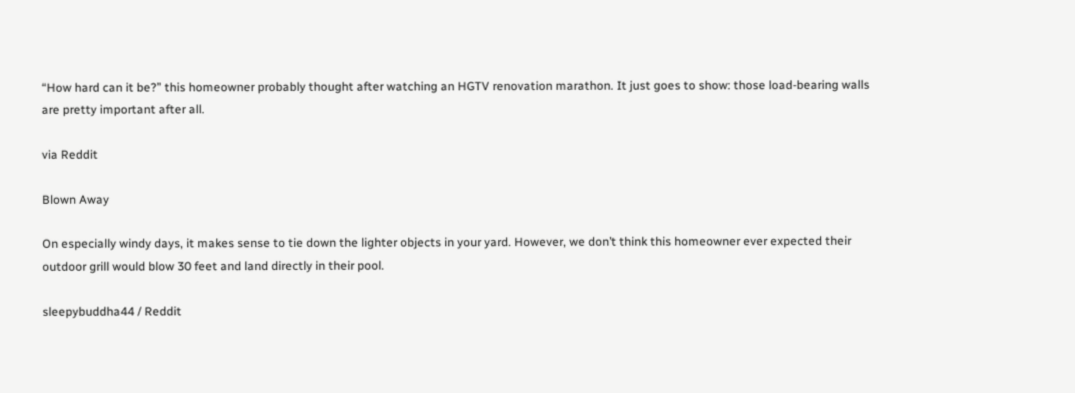“How hard can it be?” this homeowner probably thought after watching an HGTV renovation marathon. It just goes to show: those load-bearing walls are pretty important after all.

via Reddit

Blown Away

On especially windy days, it makes sense to tie down the lighter objects in your yard. However, we don’t think this homeowner ever expected their outdoor grill would blow 30 feet and land directly in their pool.

sleepybuddha44 / Reddit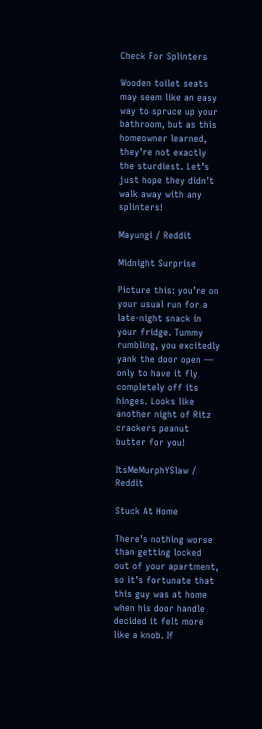Check For Splinters

Wooden toilet seats may seem like an easy way to spruce up your bathroom, but as this homeowner learned, they’re not exactly the sturdiest. Let’s just hope they didn’t walk away with any splinters!

Mayungi / Reddit

Midnight Surprise

Picture this: you’re on your usual run for a late-night snack in your fridge. Tummy rumbling, you excitedly yank the door open — only to have it fly completely off its hinges. Looks like another night of Ritz crackers peanut butter for you!

ItsMeMurphYSlaw / Reddit

Stuck At Home

There’s nothing worse than getting locked out of your apartment, so it’s fortunate that this guy was at home when his door handle decided it felt more like a knob. If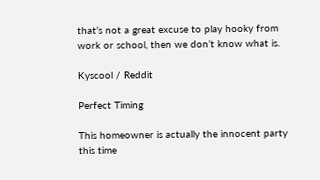that’s not a great excuse to play hooky from work or school, then we don’t know what is.

Kyscool / Reddit

Perfect Timing

This homeowner is actually the innocent party this time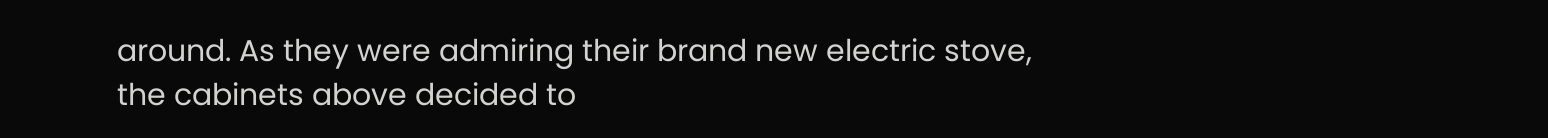around. As they were admiring their brand new electric stove, the cabinets above decided to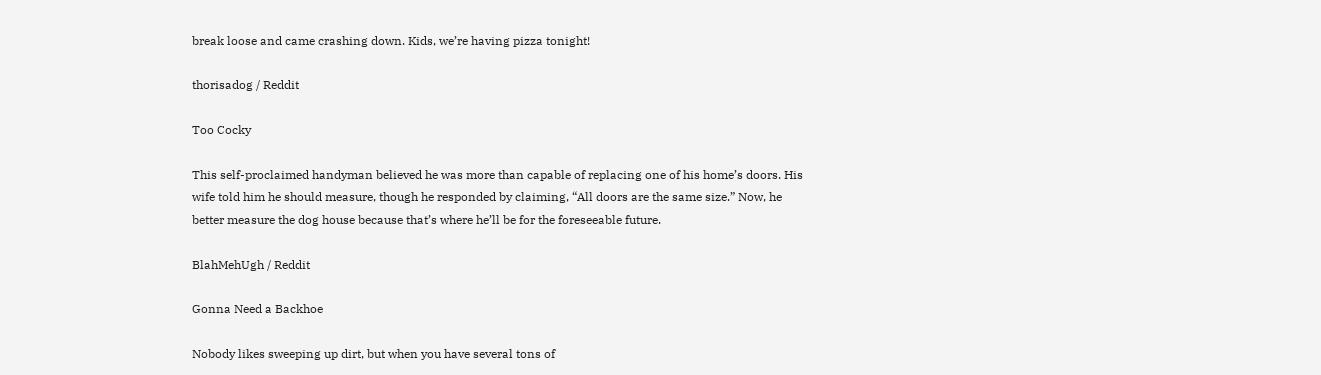break loose and came crashing down. Kids, we’re having pizza tonight!

thorisadog / Reddit

Too Cocky

This self-proclaimed handyman believed he was more than capable of replacing one of his home’s doors. His wife told him he should measure, though he responded by claiming, “All doors are the same size.” Now, he better measure the dog house because that’s where he’ll be for the foreseeable future.

BlahMehUgh / Reddit

Gonna Need a Backhoe

Nobody likes sweeping up dirt, but when you have several tons of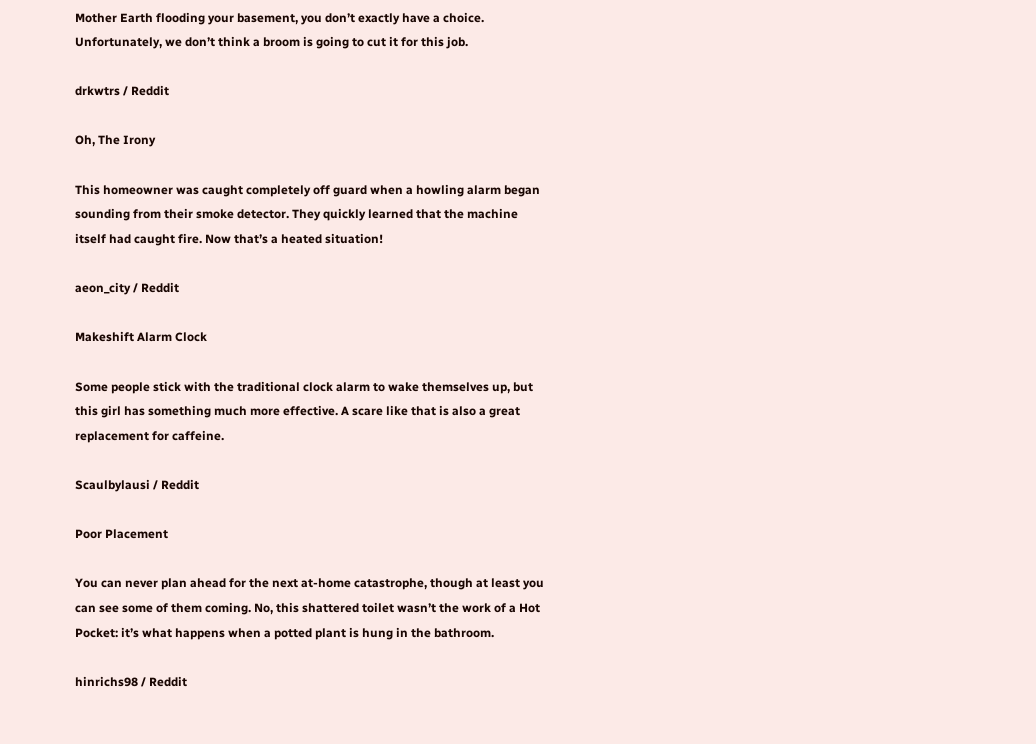Mother Earth flooding your basement, you don’t exactly have a choice. Unfortunately, we don’t think a broom is going to cut it for this job.

drkwtrs / Reddit

Oh, The Irony

This homeowner was caught completely off guard when a howling alarm began sounding from their smoke detector. They quickly learned that the machine itself had caught fire. Now that’s a heated situation!

aeon_city / Reddit

Makeshift Alarm Clock

Some people stick with the traditional clock alarm to wake themselves up, but this girl has something much more effective. A scare like that is also a great replacement for caffeine.

Scaulbylausi / Reddit

Poor Placement

You can never plan ahead for the next at-home catastrophe, though at least you can see some of them coming. No, this shattered toilet wasn’t the work of a Hot Pocket: it’s what happens when a potted plant is hung in the bathroom.

hinrichs98 / Reddit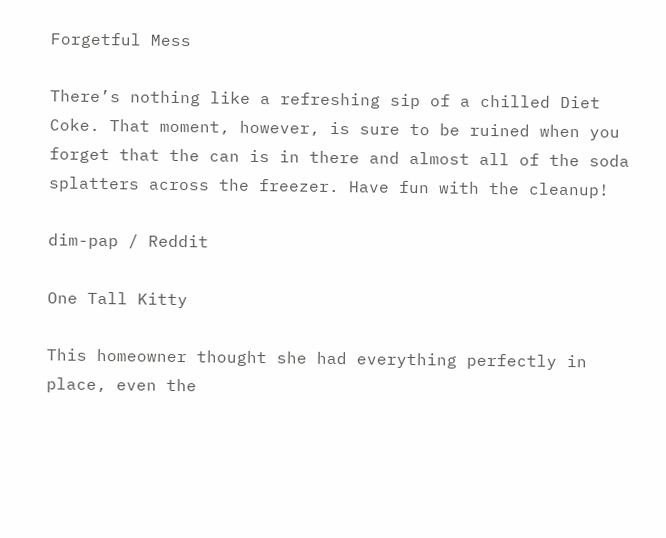Forgetful Mess

There’s nothing like a refreshing sip of a chilled Diet Coke. That moment, however, is sure to be ruined when you forget that the can is in there and almost all of the soda splatters across the freezer. Have fun with the cleanup!

dim-pap / Reddit

One Tall Kitty

This homeowner thought she had everything perfectly in place, even the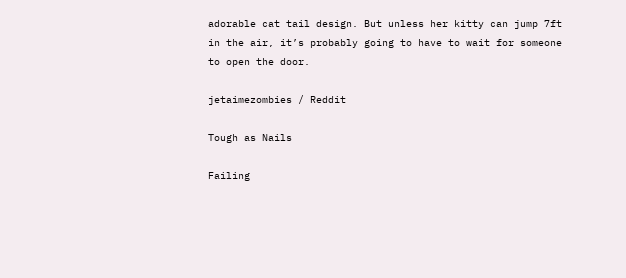adorable cat tail design. But unless her kitty can jump 7ft in the air, it’s probably going to have to wait for someone to open the door.

jetaimezombies / Reddit

Tough as Nails

Failing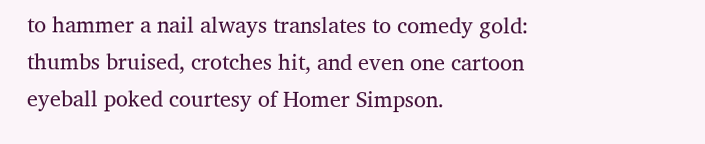to hammer a nail always translates to comedy gold: thumbs bruised, crotches hit, and even one cartoon eyeball poked courtesy of Homer Simpson.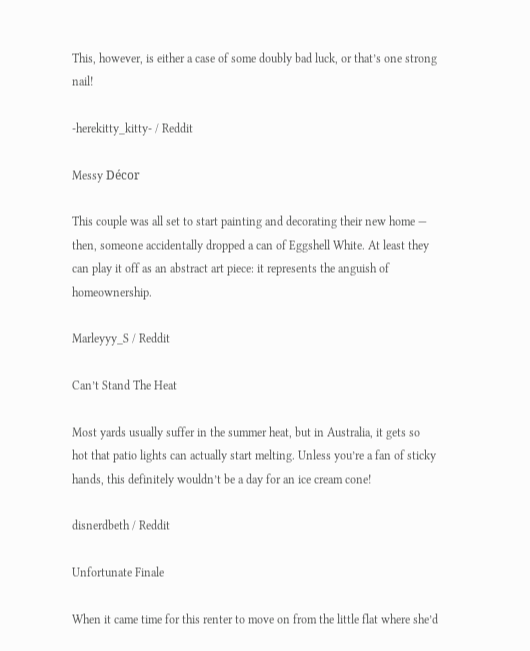This, however, is either a case of some doubly bad luck, or that’s one strong nail!

-herekitty_kitty- / Reddit

Messy Décor

This couple was all set to start painting and decorating their new home — then, someone accidentally dropped a can of Eggshell White. At least they can play it off as an abstract art piece: it represents the anguish of homeownership.

Marleyyy_S / Reddit

Can’t Stand The Heat

Most yards usually suffer in the summer heat, but in Australia, it gets so hot that patio lights can actually start melting. Unless you’re a fan of sticky hands, this definitely wouldn’t be a day for an ice cream cone!

disnerdbeth / Reddit

Unfortunate Finale

When it came time for this renter to move on from the little flat where she’d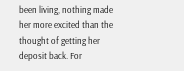been living, nothing made her more excited than the thought of getting her deposit back. For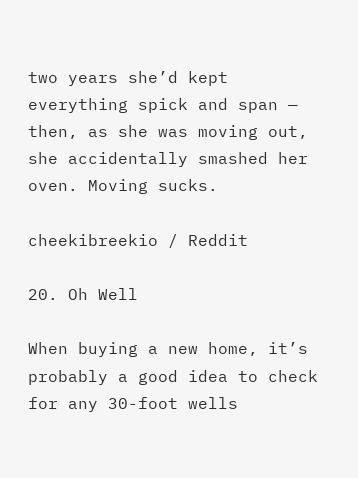two years she’d kept everything spick and span — then, as she was moving out, she accidentally smashed her oven. Moving sucks.

cheekibreekio / Reddit

20. Oh Well

When buying a new home, it’s probably a good idea to check for any 30-foot wells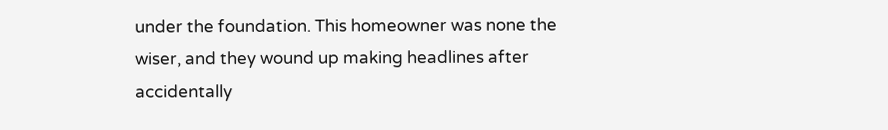under the foundation. This homeowner was none the wiser, and they wound up making headlines after accidentally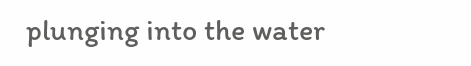plunging into the water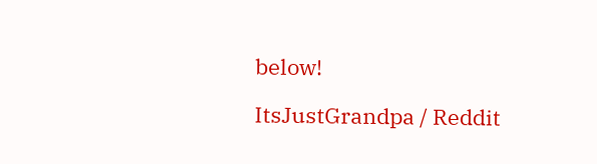below!

ItsJustGrandpa / Reddit